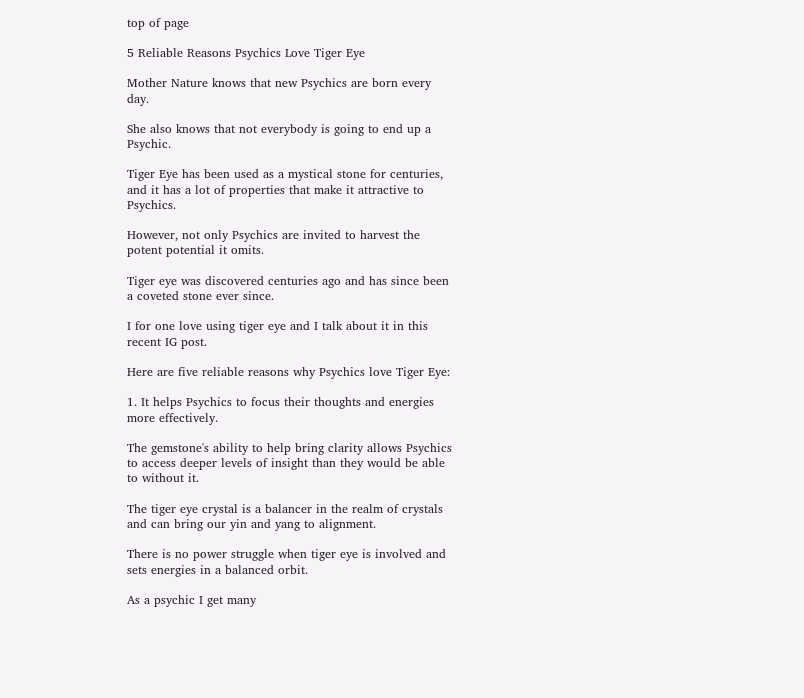top of page

5 Reliable Reasons Psychics Love Tiger Eye

Mother Nature knows that new Psychics are born every day.

She also knows that not everybody is going to end up a Psychic.

Tiger Eye has been used as a mystical stone for centuries, and it has a lot of properties that make it attractive to Psychics.

However, not only Psychics are invited to harvest the potent potential it omits.

Tiger eye was discovered centuries ago and has since been a coveted stone ever since.

I for one love using tiger eye and I talk about it in this recent IG post.

Here are five reliable reasons why Psychics love Tiger Eye:

1. It helps Psychics to focus their thoughts and energies more effectively.

The gemstone's ability to help bring clarity allows Psychics to access deeper levels of insight than they would be able to without it.

The tiger eye crystal is a balancer in the realm of crystals and can bring our yin and yang to alignment.

There is no power struggle when tiger eye is involved and sets energies in a balanced orbit.

As a psychic I get many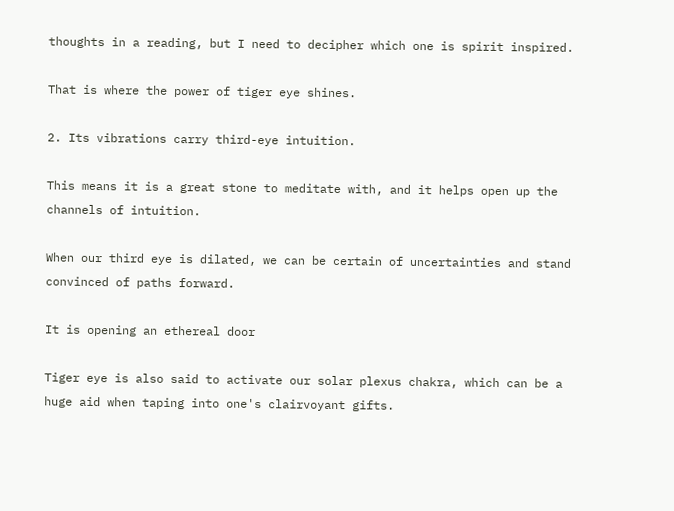thoughts in a reading, but I need to decipher which one is spirit inspired.

That is where the power of tiger eye shines.

2. Its vibrations carry third-eye intuition.

This means it is a great stone to meditate with, and it helps open up the channels of intuition.

When our third eye is dilated, we can be certain of uncertainties and stand convinced of paths forward.

It is opening an ethereal door

Tiger eye is also said to activate our solar plexus chakra, which can be a huge aid when taping into one's clairvoyant gifts.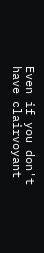Even if you don't have clairvoyant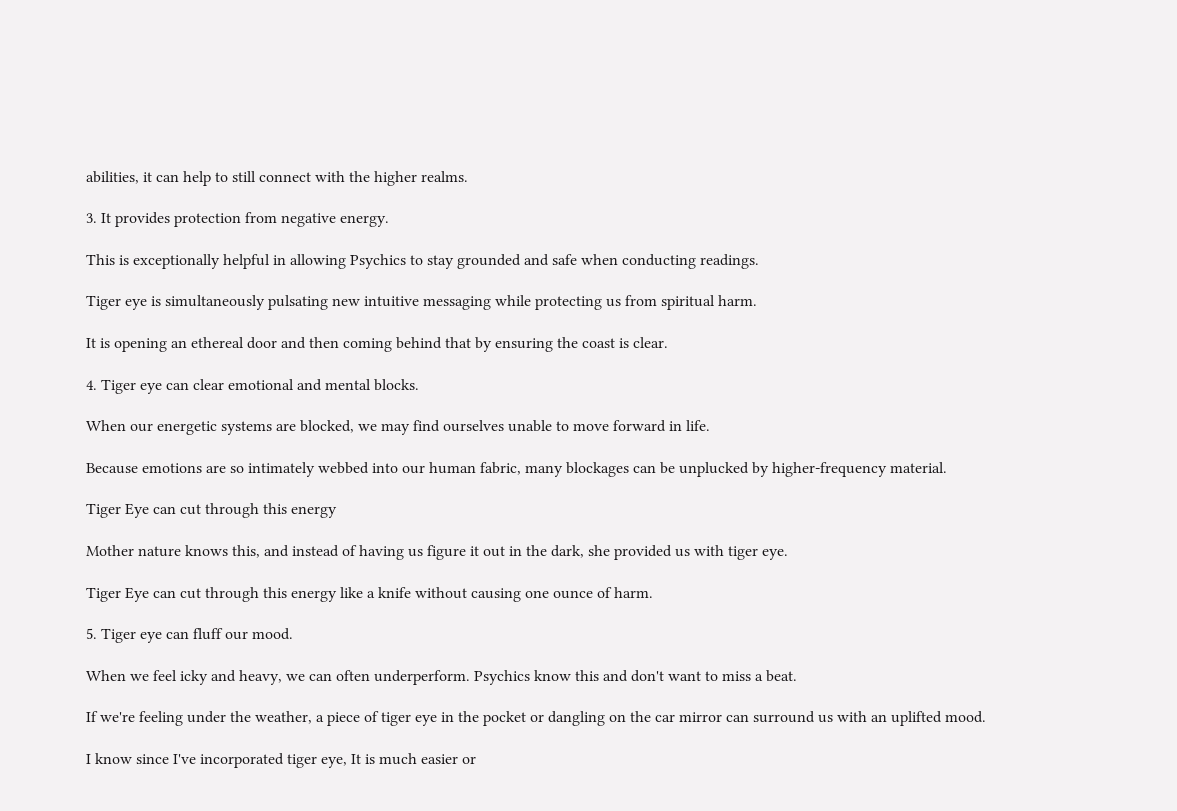abilities, it can help to still connect with the higher realms.

3. It provides protection from negative energy.

This is exceptionally helpful in allowing Psychics to stay grounded and safe when conducting readings.

Tiger eye is simultaneously pulsating new intuitive messaging while protecting us from spiritual harm.

It is opening an ethereal door and then coming behind that by ensuring the coast is clear.

4. Tiger eye can clear emotional and mental blocks.

When our energetic systems are blocked, we may find ourselves unable to move forward in life.

Because emotions are so intimately webbed into our human fabric, many blockages can be unplucked by higher-frequency material.

Tiger Eye can cut through this energy

Mother nature knows this, and instead of having us figure it out in the dark, she provided us with tiger eye.

Tiger Eye can cut through this energy like a knife without causing one ounce of harm.

5. Tiger eye can fluff our mood.

When we feel icky and heavy, we can often underperform. Psychics know this and don't want to miss a beat.

If we're feeling under the weather, a piece of tiger eye in the pocket or dangling on the car mirror can surround us with an uplifted mood.

I know since I've incorporated tiger eye, It is much easier or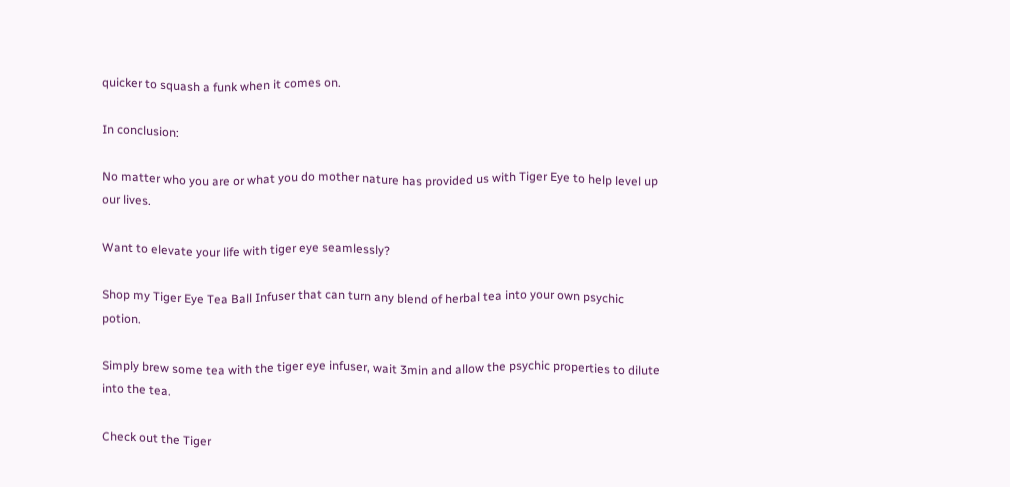quicker to squash a funk when it comes on.

In conclusion:

No matter who you are or what you do mother nature has provided us with Tiger Eye to help level up our lives.

Want to elevate your life with tiger eye seamlessly?

Shop my Tiger Eye Tea Ball Infuser that can turn any blend of herbal tea into your own psychic potion.

Simply brew some tea with the tiger eye infuser, wait 3min and allow the psychic properties to dilute into the tea.

Check out the Tiger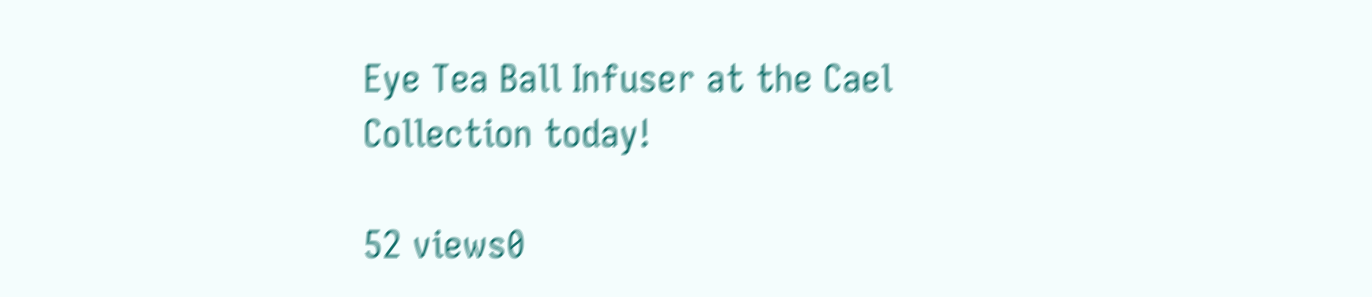Eye Tea Ball Infuser at the Cael Collection today!

52 views0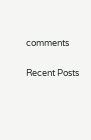comments

Recent Posts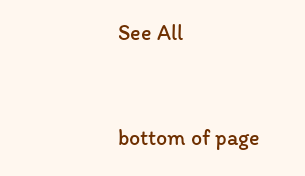See All


bottom of page